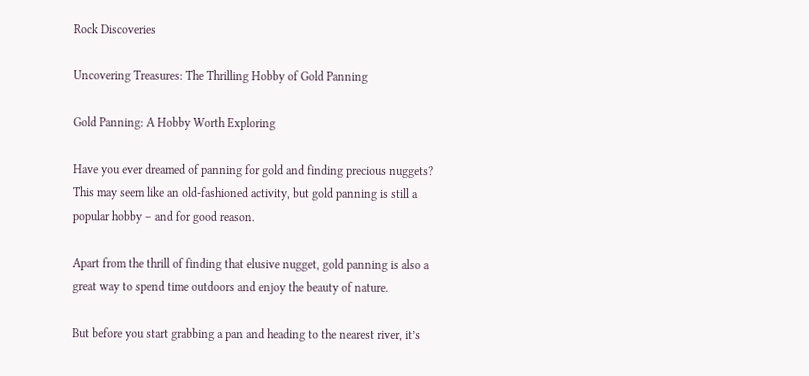Rock Discoveries

Uncovering Treasures: The Thrilling Hobby of Gold Panning

Gold Panning: A Hobby Worth Exploring

Have you ever dreamed of panning for gold and finding precious nuggets? This may seem like an old-fashioned activity, but gold panning is still a popular hobby – and for good reason.

Apart from the thrill of finding that elusive nugget, gold panning is also a great way to spend time outdoors and enjoy the beauty of nature.

But before you start grabbing a pan and heading to the nearest river, it’s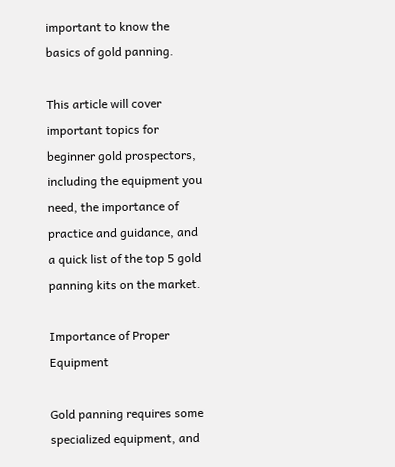important to know the basics of gold panning.

This article will cover important topics for beginner gold prospectors, including the equipment you need, the importance of practice and guidance, and a quick list of the top 5 gold panning kits on the market.

Importance of Proper Equipment

Gold panning requires some specialized equipment, and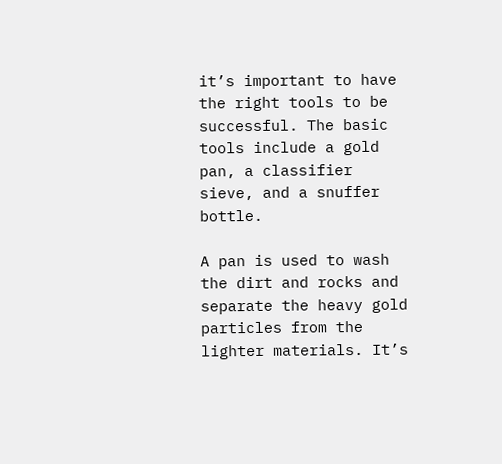it’s important to have the right tools to be successful. The basic tools include a gold pan, a classifier sieve, and a snuffer bottle.

A pan is used to wash the dirt and rocks and separate the heavy gold particles from the lighter materials. It’s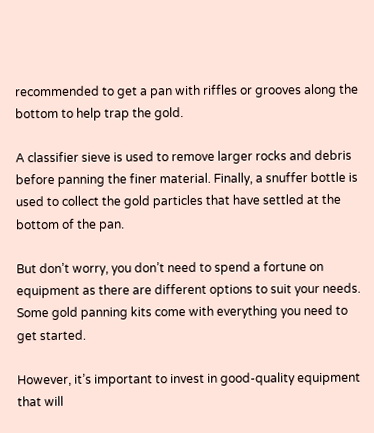recommended to get a pan with riffles or grooves along the bottom to help trap the gold.

A classifier sieve is used to remove larger rocks and debris before panning the finer material. Finally, a snuffer bottle is used to collect the gold particles that have settled at the bottom of the pan.

But don’t worry, you don’t need to spend a fortune on equipment as there are different options to suit your needs. Some gold panning kits come with everything you need to get started.

However, it’s important to invest in good-quality equipment that will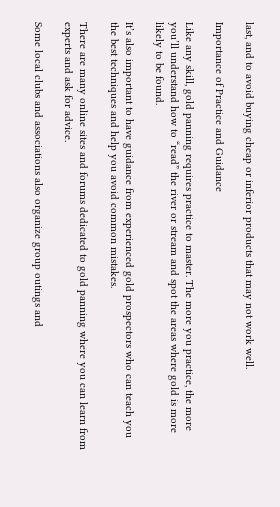last, and to avoid buying cheap or inferior products that may not work well.

Importance of Practice and Guidance

Like any skill, gold panning requires practice to master. The more you practice, the more you’ll understand how to “read” the river or stream and spot the areas where gold is more likely to be found.

It’s also important to have guidance from experienced gold prospectors who can teach you the best techniques and help you avoid common mistakes.

There are many online sites and forums dedicated to gold panning where you can learn from experts and ask for advice.

Some local clubs and associations also organize group outings and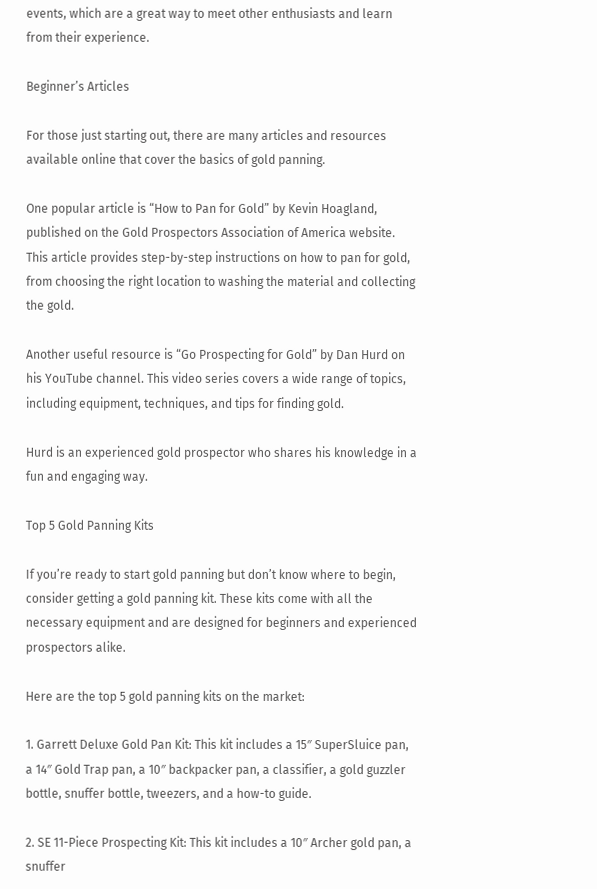events, which are a great way to meet other enthusiasts and learn from their experience.

Beginner’s Articles

For those just starting out, there are many articles and resources available online that cover the basics of gold panning.

One popular article is “How to Pan for Gold” by Kevin Hoagland, published on the Gold Prospectors Association of America website. This article provides step-by-step instructions on how to pan for gold, from choosing the right location to washing the material and collecting the gold.

Another useful resource is “Go Prospecting for Gold” by Dan Hurd on his YouTube channel. This video series covers a wide range of topics, including equipment, techniques, and tips for finding gold.

Hurd is an experienced gold prospector who shares his knowledge in a fun and engaging way.

Top 5 Gold Panning Kits

If you’re ready to start gold panning but don’t know where to begin, consider getting a gold panning kit. These kits come with all the necessary equipment and are designed for beginners and experienced prospectors alike.

Here are the top 5 gold panning kits on the market:

1. Garrett Deluxe Gold Pan Kit: This kit includes a 15″ SuperSluice pan, a 14″ Gold Trap pan, a 10″ backpacker pan, a classifier, a gold guzzler bottle, snuffer bottle, tweezers, and a how-to guide.

2. SE 11-Piece Prospecting Kit: This kit includes a 10″ Archer gold pan, a snuffer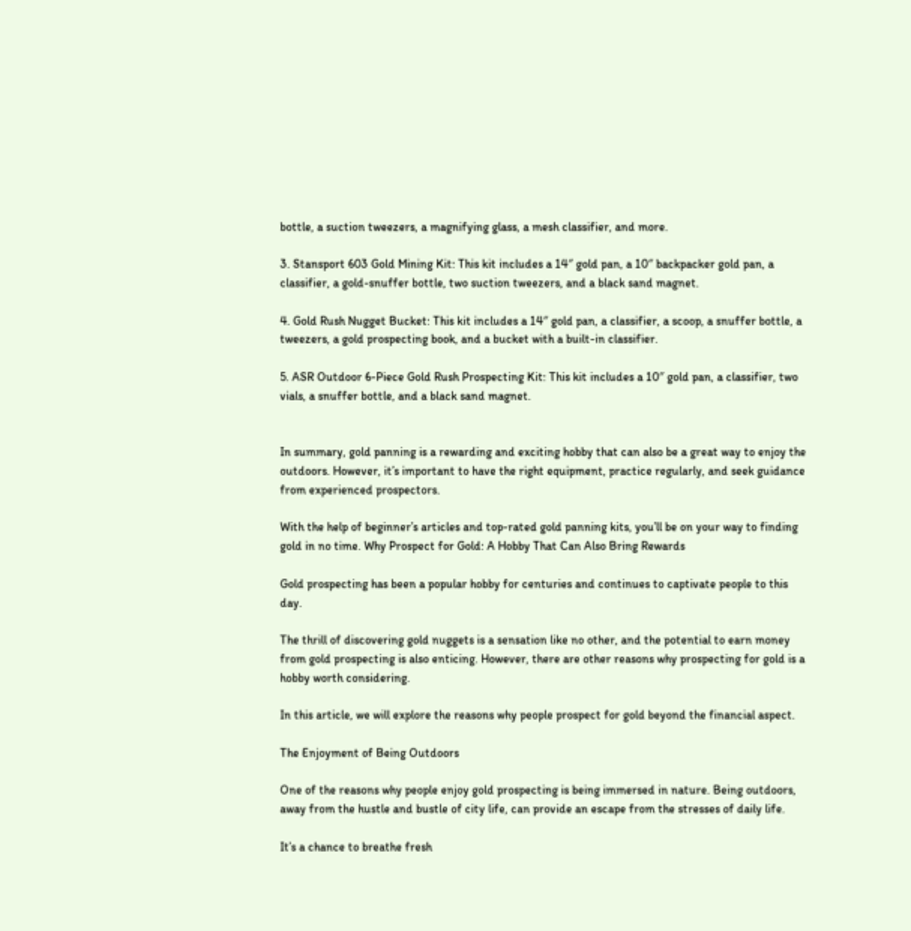bottle, a suction tweezers, a magnifying glass, a mesh classifier, and more.

3. Stansport 603 Gold Mining Kit: This kit includes a 14″ gold pan, a 10″ backpacker gold pan, a classifier, a gold-snuffer bottle, two suction tweezers, and a black sand magnet.

4. Gold Rush Nugget Bucket: This kit includes a 14″ gold pan, a classifier, a scoop, a snuffer bottle, a tweezers, a gold prospecting book, and a bucket with a built-in classifier.

5. ASR Outdoor 6-Piece Gold Rush Prospecting Kit: This kit includes a 10″ gold pan, a classifier, two vials, a snuffer bottle, and a black sand magnet.


In summary, gold panning is a rewarding and exciting hobby that can also be a great way to enjoy the outdoors. However, it’s important to have the right equipment, practice regularly, and seek guidance from experienced prospectors.

With the help of beginner’s articles and top-rated gold panning kits, you’ll be on your way to finding gold in no time. Why Prospect for Gold: A Hobby That Can Also Bring Rewards

Gold prospecting has been a popular hobby for centuries and continues to captivate people to this day.

The thrill of discovering gold nuggets is a sensation like no other, and the potential to earn money from gold prospecting is also enticing. However, there are other reasons why prospecting for gold is a hobby worth considering.

In this article, we will explore the reasons why people prospect for gold beyond the financial aspect.

The Enjoyment of Being Outdoors

One of the reasons why people enjoy gold prospecting is being immersed in nature. Being outdoors, away from the hustle and bustle of city life, can provide an escape from the stresses of daily life.

It’s a chance to breathe fresh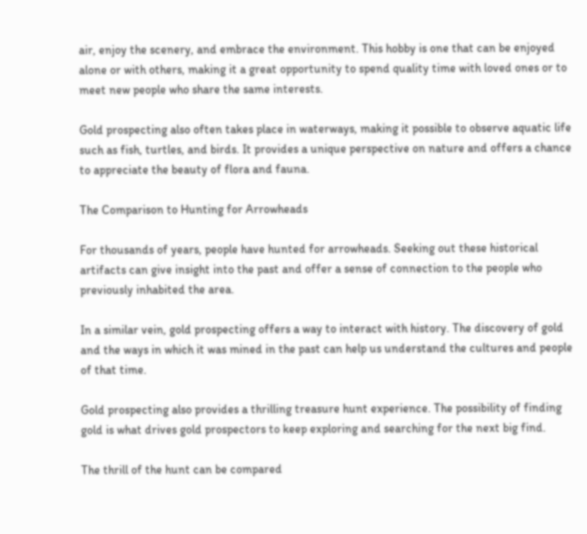air, enjoy the scenery, and embrace the environment. This hobby is one that can be enjoyed alone or with others, making it a great opportunity to spend quality time with loved ones or to meet new people who share the same interests.

Gold prospecting also often takes place in waterways, making it possible to observe aquatic life such as fish, turtles, and birds. It provides a unique perspective on nature and offers a chance to appreciate the beauty of flora and fauna.

The Comparison to Hunting for Arrowheads

For thousands of years, people have hunted for arrowheads. Seeking out these historical artifacts can give insight into the past and offer a sense of connection to the people who previously inhabited the area.

In a similar vein, gold prospecting offers a way to interact with history. The discovery of gold and the ways in which it was mined in the past can help us understand the cultures and people of that time.

Gold prospecting also provides a thrilling treasure hunt experience. The possibility of finding gold is what drives gold prospectors to keep exploring and searching for the next big find.

The thrill of the hunt can be compared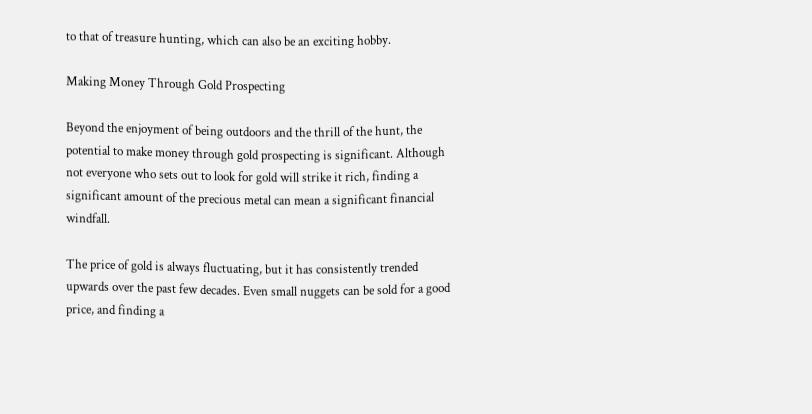to that of treasure hunting, which can also be an exciting hobby.

Making Money Through Gold Prospecting

Beyond the enjoyment of being outdoors and the thrill of the hunt, the potential to make money through gold prospecting is significant. Although not everyone who sets out to look for gold will strike it rich, finding a significant amount of the precious metal can mean a significant financial windfall.

The price of gold is always fluctuating, but it has consistently trended upwards over the past few decades. Even small nuggets can be sold for a good price, and finding a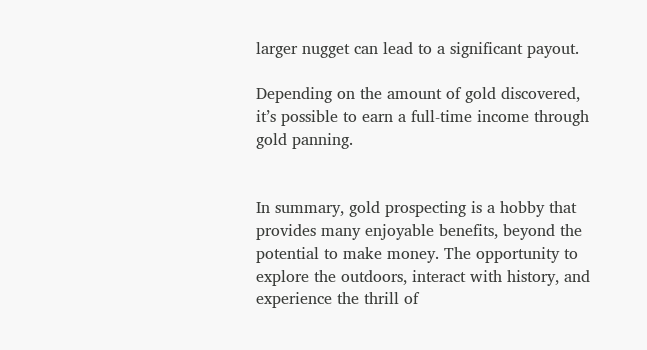larger nugget can lead to a significant payout.

Depending on the amount of gold discovered, it’s possible to earn a full-time income through gold panning.


In summary, gold prospecting is a hobby that provides many enjoyable benefits, beyond the potential to make money. The opportunity to explore the outdoors, interact with history, and experience the thrill of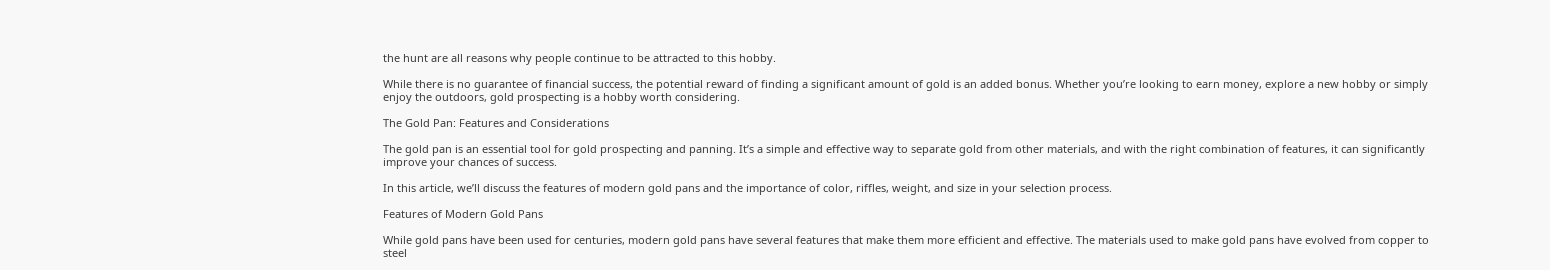the hunt are all reasons why people continue to be attracted to this hobby.

While there is no guarantee of financial success, the potential reward of finding a significant amount of gold is an added bonus. Whether you’re looking to earn money, explore a new hobby or simply enjoy the outdoors, gold prospecting is a hobby worth considering.

The Gold Pan: Features and Considerations

The gold pan is an essential tool for gold prospecting and panning. It’s a simple and effective way to separate gold from other materials, and with the right combination of features, it can significantly improve your chances of success.

In this article, we’ll discuss the features of modern gold pans and the importance of color, riffles, weight, and size in your selection process.

Features of Modern Gold Pans

While gold pans have been used for centuries, modern gold pans have several features that make them more efficient and effective. The materials used to make gold pans have evolved from copper to steel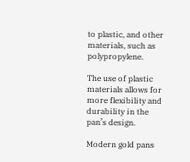to plastic, and other materials, such as polypropylene.

The use of plastic materials allows for more flexibility and durability in the pan’s design.

Modern gold pans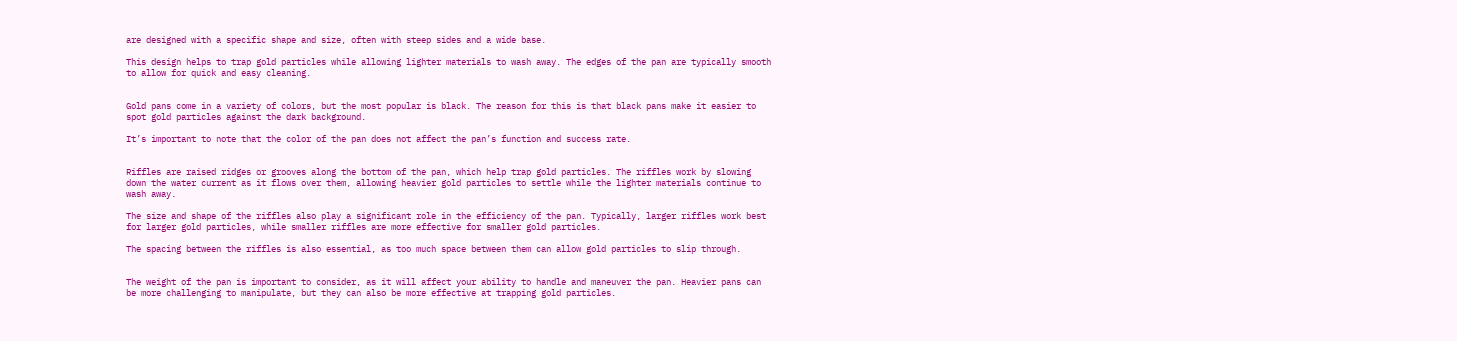are designed with a specific shape and size, often with steep sides and a wide base.

This design helps to trap gold particles while allowing lighter materials to wash away. The edges of the pan are typically smooth to allow for quick and easy cleaning.


Gold pans come in a variety of colors, but the most popular is black. The reason for this is that black pans make it easier to spot gold particles against the dark background.

It’s important to note that the color of the pan does not affect the pan’s function and success rate.


Riffles are raised ridges or grooves along the bottom of the pan, which help trap gold particles. The riffles work by slowing down the water current as it flows over them, allowing heavier gold particles to settle while the lighter materials continue to wash away.

The size and shape of the riffles also play a significant role in the efficiency of the pan. Typically, larger riffles work best for larger gold particles, while smaller riffles are more effective for smaller gold particles.

The spacing between the riffles is also essential, as too much space between them can allow gold particles to slip through.


The weight of the pan is important to consider, as it will affect your ability to handle and maneuver the pan. Heavier pans can be more challenging to manipulate, but they can also be more effective at trapping gold particles.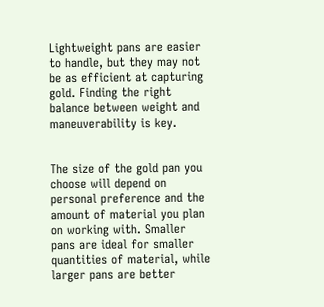Lightweight pans are easier to handle, but they may not be as efficient at capturing gold. Finding the right balance between weight and maneuverability is key.


The size of the gold pan you choose will depend on personal preference and the amount of material you plan on working with. Smaller pans are ideal for smaller quantities of material, while larger pans are better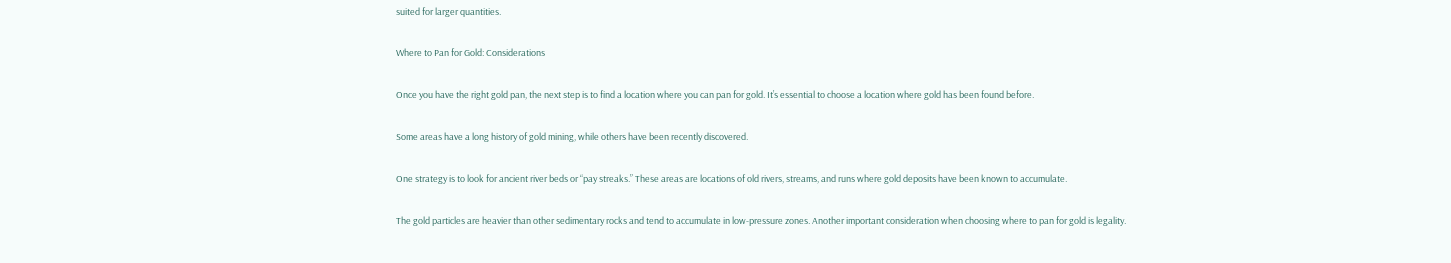suited for larger quantities.

Where to Pan for Gold: Considerations

Once you have the right gold pan, the next step is to find a location where you can pan for gold. It’s essential to choose a location where gold has been found before.

Some areas have a long history of gold mining, while others have been recently discovered.

One strategy is to look for ancient river beds or “pay streaks.” These areas are locations of old rivers, streams, and runs where gold deposits have been known to accumulate.

The gold particles are heavier than other sedimentary rocks and tend to accumulate in low-pressure zones. Another important consideration when choosing where to pan for gold is legality.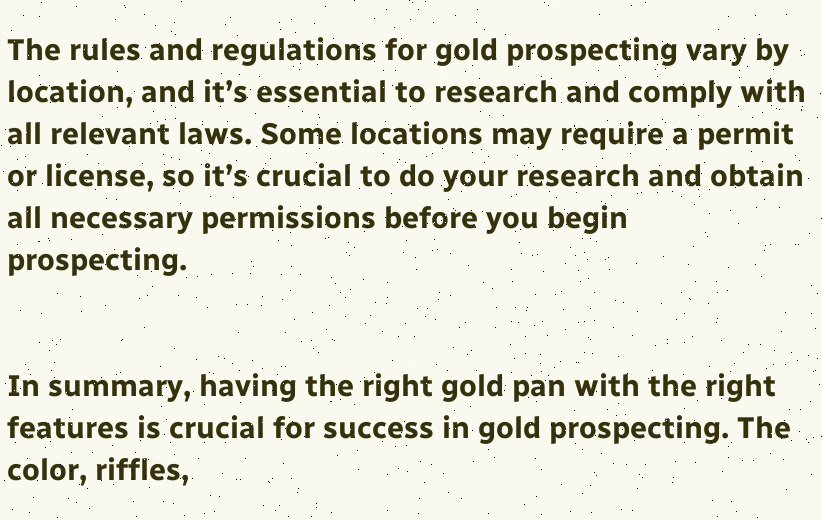The rules and regulations for gold prospecting vary by location, and it’s essential to research and comply with all relevant laws. Some locations may require a permit or license, so it’s crucial to do your research and obtain all necessary permissions before you begin prospecting.


In summary, having the right gold pan with the right features is crucial for success in gold prospecting. The color, riffles,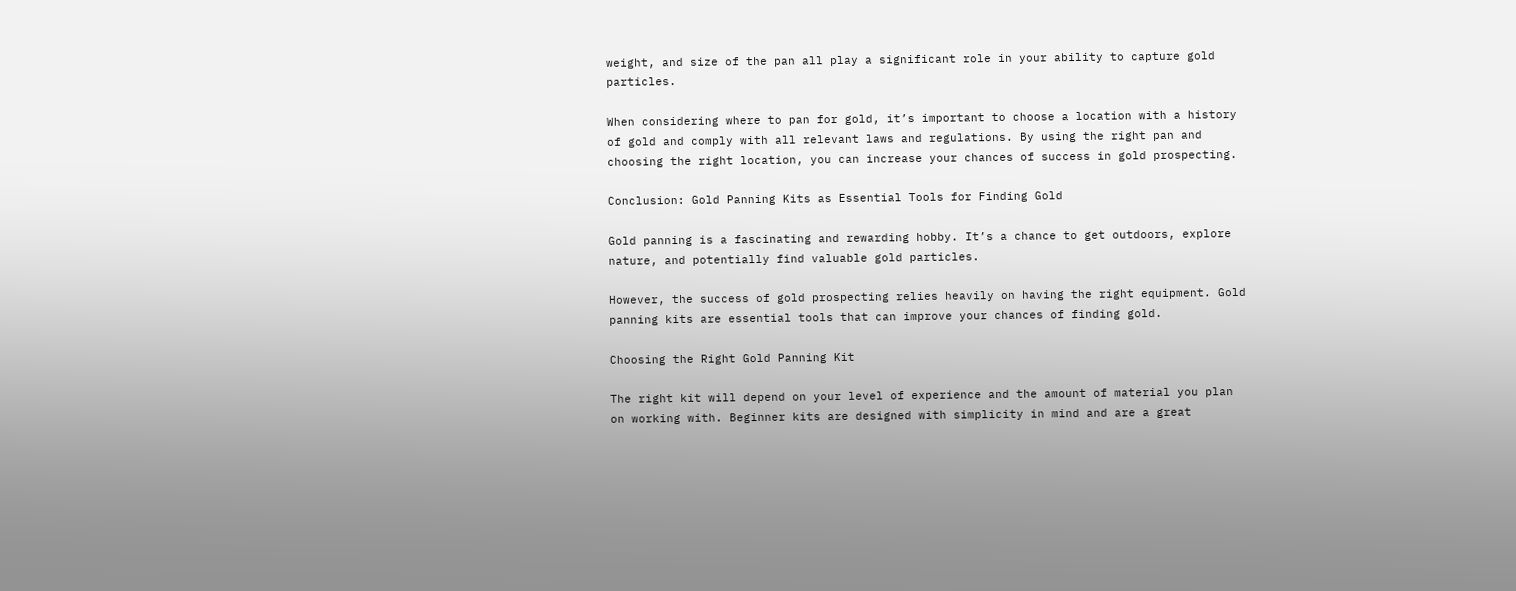weight, and size of the pan all play a significant role in your ability to capture gold particles.

When considering where to pan for gold, it’s important to choose a location with a history of gold and comply with all relevant laws and regulations. By using the right pan and choosing the right location, you can increase your chances of success in gold prospecting.

Conclusion: Gold Panning Kits as Essential Tools for Finding Gold

Gold panning is a fascinating and rewarding hobby. It’s a chance to get outdoors, explore nature, and potentially find valuable gold particles.

However, the success of gold prospecting relies heavily on having the right equipment. Gold panning kits are essential tools that can improve your chances of finding gold.

Choosing the Right Gold Panning Kit

The right kit will depend on your level of experience and the amount of material you plan on working with. Beginner kits are designed with simplicity in mind and are a great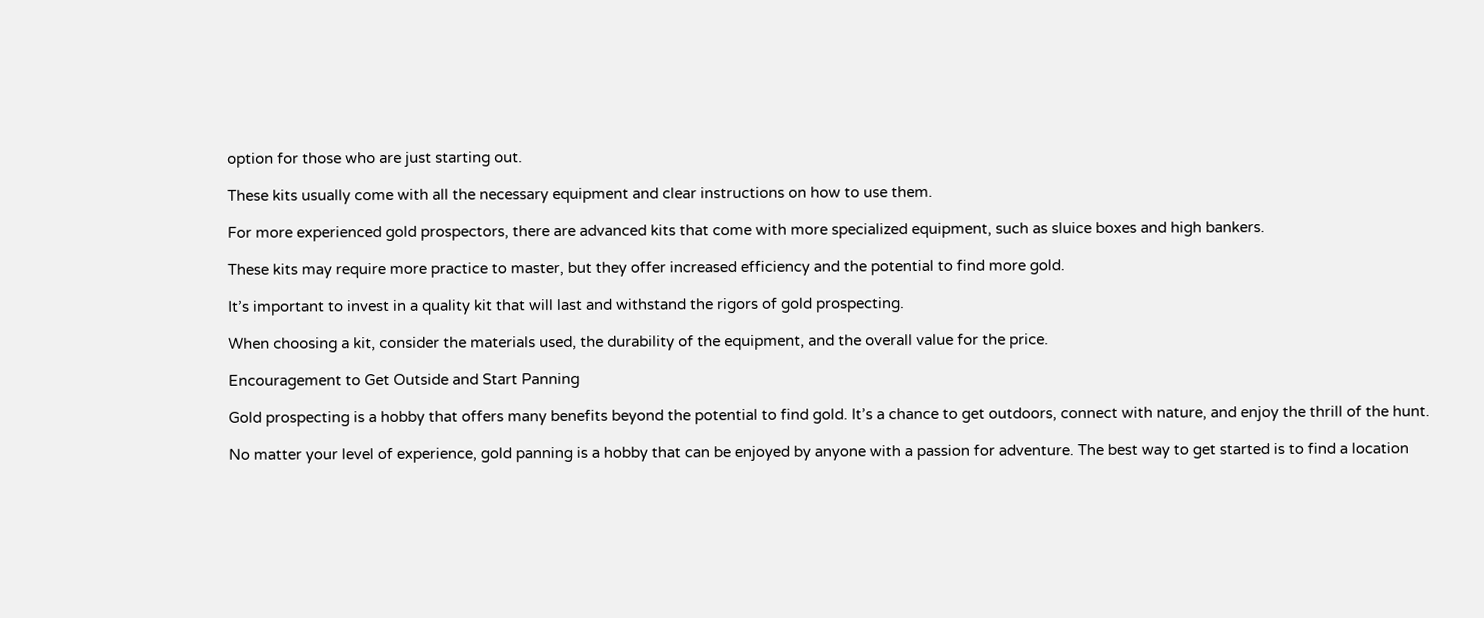option for those who are just starting out.

These kits usually come with all the necessary equipment and clear instructions on how to use them.

For more experienced gold prospectors, there are advanced kits that come with more specialized equipment, such as sluice boxes and high bankers.

These kits may require more practice to master, but they offer increased efficiency and the potential to find more gold.

It’s important to invest in a quality kit that will last and withstand the rigors of gold prospecting.

When choosing a kit, consider the materials used, the durability of the equipment, and the overall value for the price.

Encouragement to Get Outside and Start Panning

Gold prospecting is a hobby that offers many benefits beyond the potential to find gold. It’s a chance to get outdoors, connect with nature, and enjoy the thrill of the hunt.

No matter your level of experience, gold panning is a hobby that can be enjoyed by anyone with a passion for adventure. The best way to get started is to find a location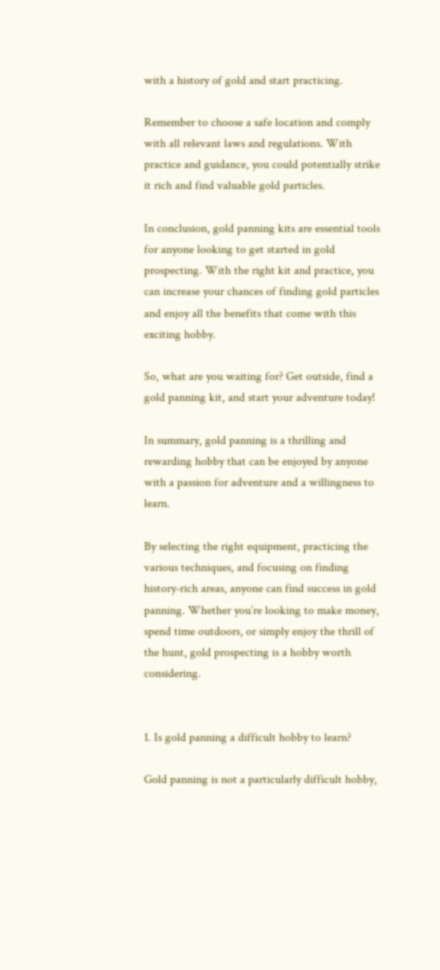with a history of gold and start practicing.

Remember to choose a safe location and comply with all relevant laws and regulations. With practice and guidance, you could potentially strike it rich and find valuable gold particles.

In conclusion, gold panning kits are essential tools for anyone looking to get started in gold prospecting. With the right kit and practice, you can increase your chances of finding gold particles and enjoy all the benefits that come with this exciting hobby.

So, what are you waiting for? Get outside, find a gold panning kit, and start your adventure today!

In summary, gold panning is a thrilling and rewarding hobby that can be enjoyed by anyone with a passion for adventure and a willingness to learn.

By selecting the right equipment, practicing the various techniques, and focusing on finding history-rich areas, anyone can find success in gold panning. Whether you’re looking to make money, spend time outdoors, or simply enjoy the thrill of the hunt, gold prospecting is a hobby worth considering.


1. Is gold panning a difficult hobby to learn?

Gold panning is not a particularly difficult hobby,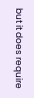but it does require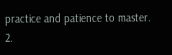practice and patience to master. 2.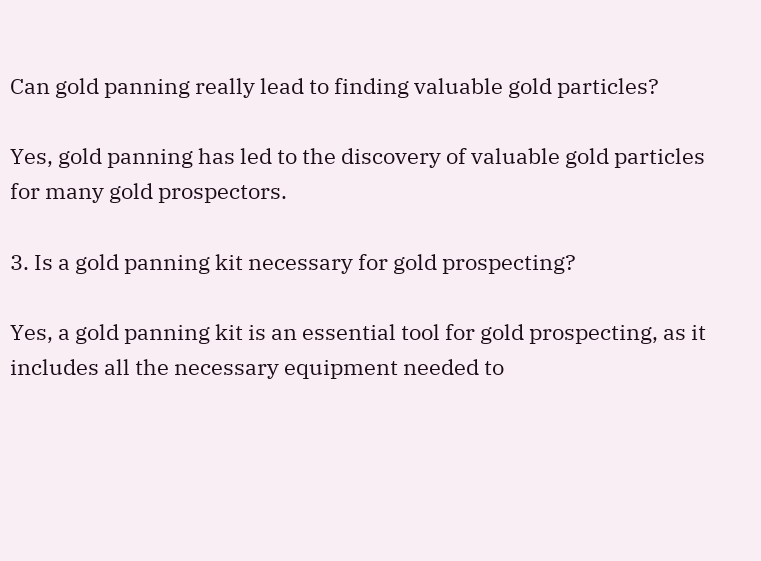Can gold panning really lead to finding valuable gold particles?

Yes, gold panning has led to the discovery of valuable gold particles for many gold prospectors.

3. Is a gold panning kit necessary for gold prospecting?

Yes, a gold panning kit is an essential tool for gold prospecting, as it includes all the necessary equipment needed to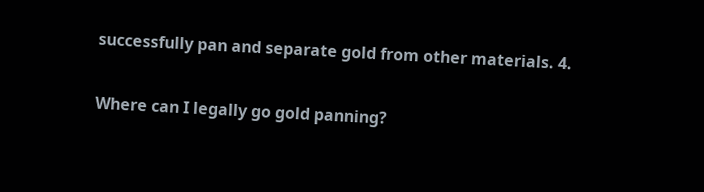successfully pan and separate gold from other materials. 4.

Where can I legally go gold panning?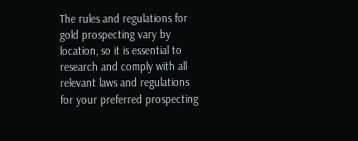The rules and regulations for gold prospecting vary by location, so it is essential to research and comply with all relevant laws and regulations for your preferred prospecting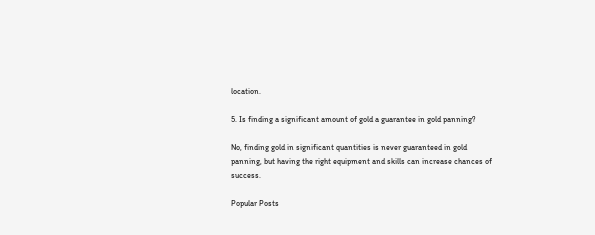location.

5. Is finding a significant amount of gold a guarantee in gold panning?

No, finding gold in significant quantities is never guaranteed in gold panning, but having the right equipment and skills can increase chances of success.

Popular Posts